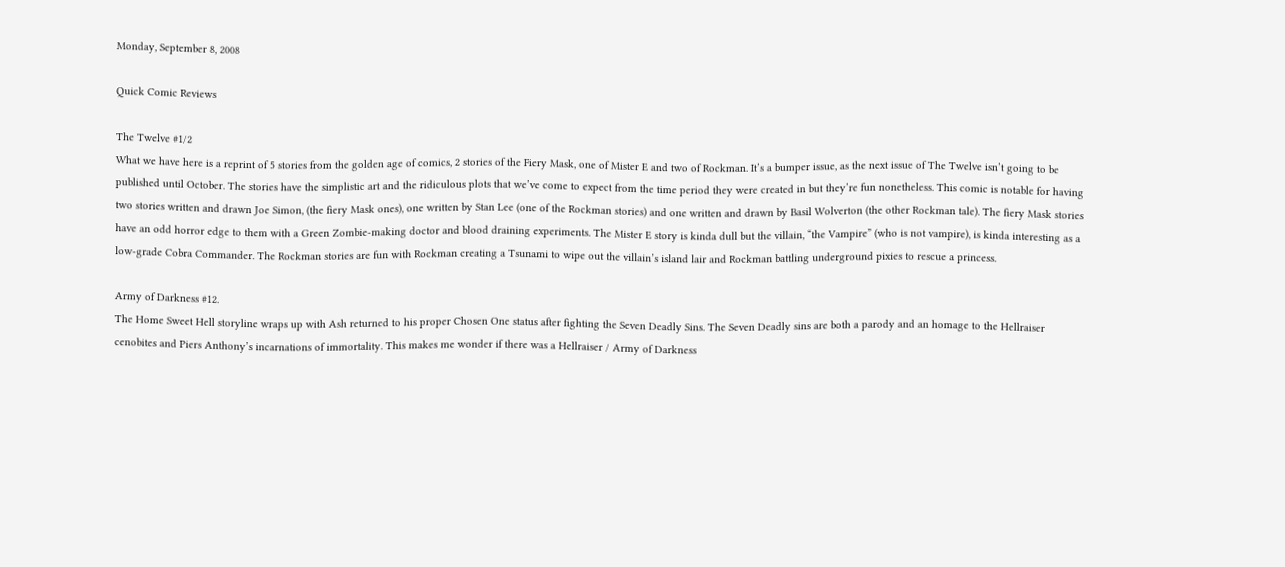Monday, September 8, 2008

Quick Comic Reviews

The Twelve #1/2
What we have here is a reprint of 5 stories from the golden age of comics, 2 stories of the Fiery Mask, one of Mister E and two of Rockman. It’s a bumper issue, as the next issue of The Twelve isn’t going to be published until October. The stories have the simplistic art and the ridiculous plots that we’ve come to expect from the time period they were created in but they’re fun nonetheless. This comic is notable for having two stories written and drawn Joe Simon, (the fiery Mask ones), one written by Stan Lee (one of the Rockman stories) and one written and drawn by Basil Wolverton (the other Rockman tale). The fiery Mask stories have an odd horror edge to them with a Green Zombie-making doctor and blood draining experiments. The Mister E story is kinda dull but the villain, “the Vampire” (who is not vampire), is kinda interesting as a low-grade Cobra Commander. The Rockman stories are fun with Rockman creating a Tsunami to wipe out the villain’s island lair and Rockman battling underground pixies to rescue a princess.

Army of Darkness #12.
The Home Sweet Hell storyline wraps up with Ash returned to his proper Chosen One status after fighting the Seven Deadly Sins. The Seven Deadly sins are both a parody and an homage to the Hellraiser cenobites and Piers Anthony’s incarnations of immortality. This makes me wonder if there was a Hellraiser / Army of Darkness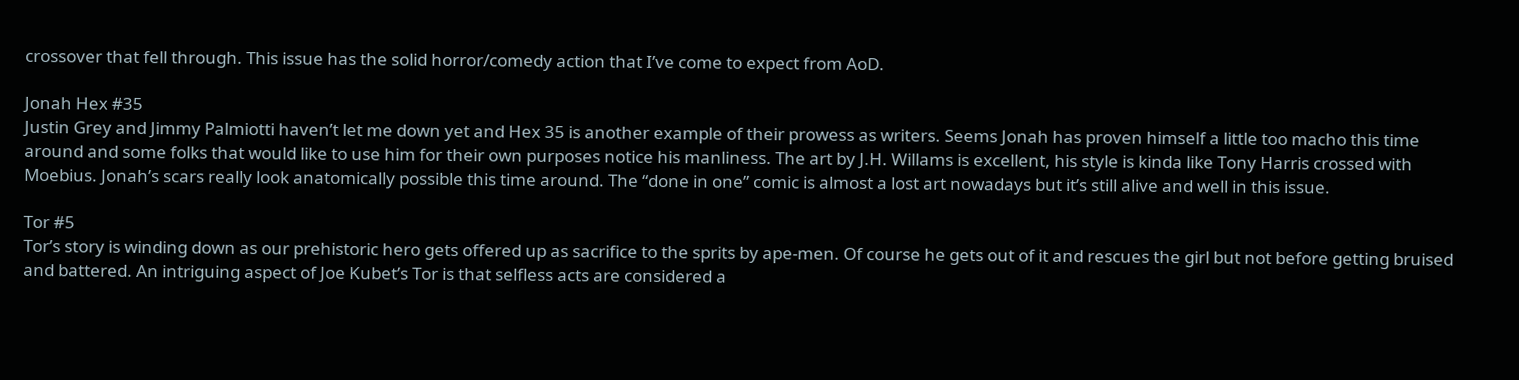crossover that fell through. This issue has the solid horror/comedy action that I’ve come to expect from AoD.

Jonah Hex #35
Justin Grey and Jimmy Palmiotti haven’t let me down yet and Hex 35 is another example of their prowess as writers. Seems Jonah has proven himself a little too macho this time around and some folks that would like to use him for their own purposes notice his manliness. The art by J.H. Willams is excellent, his style is kinda like Tony Harris crossed with Moebius. Jonah’s scars really look anatomically possible this time around. The “done in one” comic is almost a lost art nowadays but it’s still alive and well in this issue.

Tor #5
Tor’s story is winding down as our prehistoric hero gets offered up as sacrifice to the sprits by ape-men. Of course he gets out of it and rescues the girl but not before getting bruised and battered. An intriguing aspect of Joe Kubet’s Tor is that selfless acts are considered a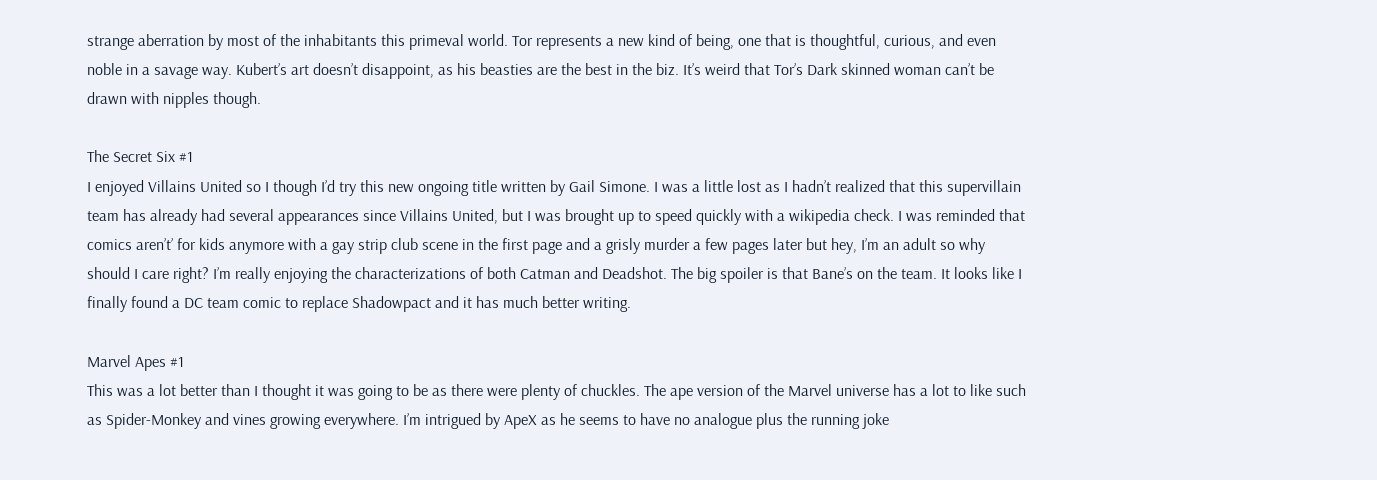strange aberration by most of the inhabitants this primeval world. Tor represents a new kind of being, one that is thoughtful, curious, and even noble in a savage way. Kubert’s art doesn’t disappoint, as his beasties are the best in the biz. It’s weird that Tor’s Dark skinned woman can’t be drawn with nipples though.

The Secret Six #1
I enjoyed Villains United so I though I’d try this new ongoing title written by Gail Simone. I was a little lost as I hadn’t realized that this supervillain team has already had several appearances since Villains United, but I was brought up to speed quickly with a wikipedia check. I was reminded that comics aren’t’ for kids anymore with a gay strip club scene in the first page and a grisly murder a few pages later but hey, I’m an adult so why should I care right? I’m really enjoying the characterizations of both Catman and Deadshot. The big spoiler is that Bane’s on the team. It looks like I finally found a DC team comic to replace Shadowpact and it has much better writing.

Marvel Apes #1
This was a lot better than I thought it was going to be as there were plenty of chuckles. The ape version of the Marvel universe has a lot to like such as Spider-Monkey and vines growing everywhere. I’m intrigued by ApeX as he seems to have no analogue plus the running joke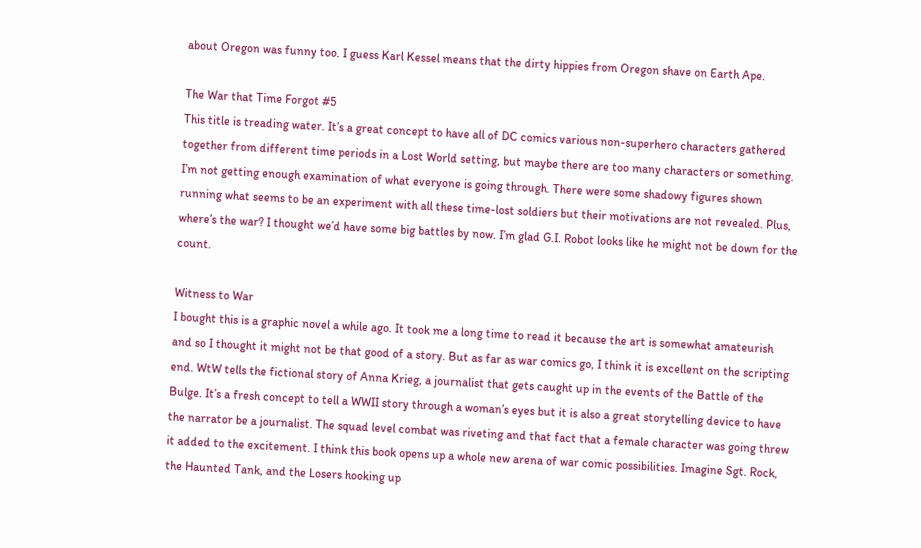about Oregon was funny too. I guess Karl Kessel means that the dirty hippies from Oregon shave on Earth Ape.

The War that Time Forgot #5
This title is treading water. It’s a great concept to have all of DC comics various non-superhero characters gathered together from different time periods in a Lost World setting, but maybe there are too many characters or something. I’m not getting enough examination of what everyone is going through. There were some shadowy figures shown running what seems to be an experiment with all these time-lost soldiers but their motivations are not revealed. Plus, where’s the war? I thought we’d have some big battles by now. I’m glad G.I. Robot looks like he might not be down for the count.

Witness to War
I bought this is a graphic novel a while ago. It took me a long time to read it because the art is somewhat amateurish and so I thought it might not be that good of a story. But as far as war comics go, I think it is excellent on the scripting end. WtW tells the fictional story of Anna Krieg, a journalist that gets caught up in the events of the Battle of the Bulge. It’s a fresh concept to tell a WWII story through a woman’s eyes but it is also a great storytelling device to have the narrator be a journalist. The squad level combat was riveting and that fact that a female character was going threw it added to the excitement. I think this book opens up a whole new arena of war comic possibilities. Imagine Sgt. Rock, the Haunted Tank, and the Losers hooking up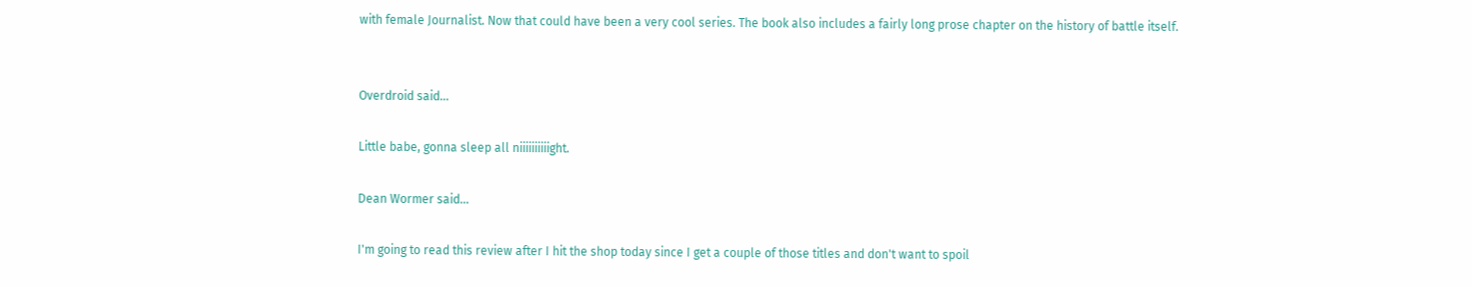with female Journalist. Now that could have been a very cool series. The book also includes a fairly long prose chapter on the history of battle itself.


Overdroid said...

Little babe, gonna sleep all niiiiiiiiiight.

Dean Wormer said...

I'm going to read this review after I hit the shop today since I get a couple of those titles and don't want to spoil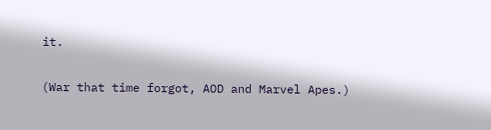it.

(War that time forgot, AOD and Marvel Apes.)